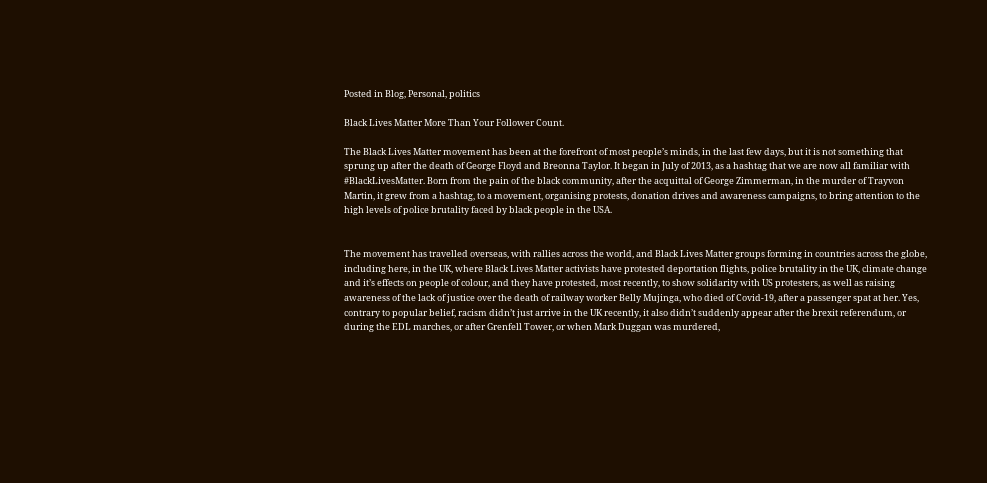Posted in Blog, Personal, politics

Black Lives Matter More Than Your Follower Count.

The Black Lives Matter movement has been at the forefront of most people’s minds, in the last few days, but it is not something that sprung up after the death of George Floyd and Breonna Taylor. It began in July of 2013, as a hashtag that we are now all familiar with #BlackLivesMatter. Born from the pain of the black community, after the acquittal of George Zimmerman, in the murder of Trayvon Martin, it grew from a hashtag, to a movement, organising protests, donation drives and awareness campaigns, to bring attention to the high levels of police brutality faced by black people in the USA.


The movement has travelled overseas, with rallies across the world, and Black Lives Matter groups forming in countries across the globe, including here, in the UK, where Black Lives Matter activists have protested deportation flights, police brutality in the UK, climate change and it’s effects on people of colour, and they have protested, most recently, to show solidarity with US protesters, as well as raising awareness of the lack of justice over the death of railway worker Belly Mujinga, who died of Covid-19, after a passenger spat at her. Yes, contrary to popular belief, racism didn’t just arrive in the UK recently, it also didn’t suddenly appear after the brexit referendum, or during the EDL marches, or after Grenfell Tower, or when Mark Duggan was murdered,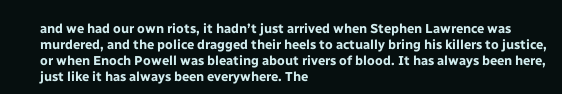and we had our own riots, it hadn’t just arrived when Stephen Lawrence was murdered, and the police dragged their heels to actually bring his killers to justice, or when Enoch Powell was bleating about rivers of blood. It has always been here, just like it has always been everywhere. The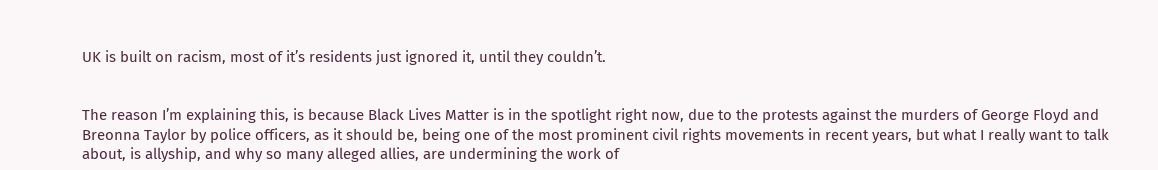UK is built on racism, most of it’s residents just ignored it, until they couldn’t.


The reason I’m explaining this, is because Black Lives Matter is in the spotlight right now, due to the protests against the murders of George Floyd and Breonna Taylor by police officers, as it should be, being one of the most prominent civil rights movements in recent years, but what I really want to talk about, is allyship, and why so many alleged allies, are undermining the work of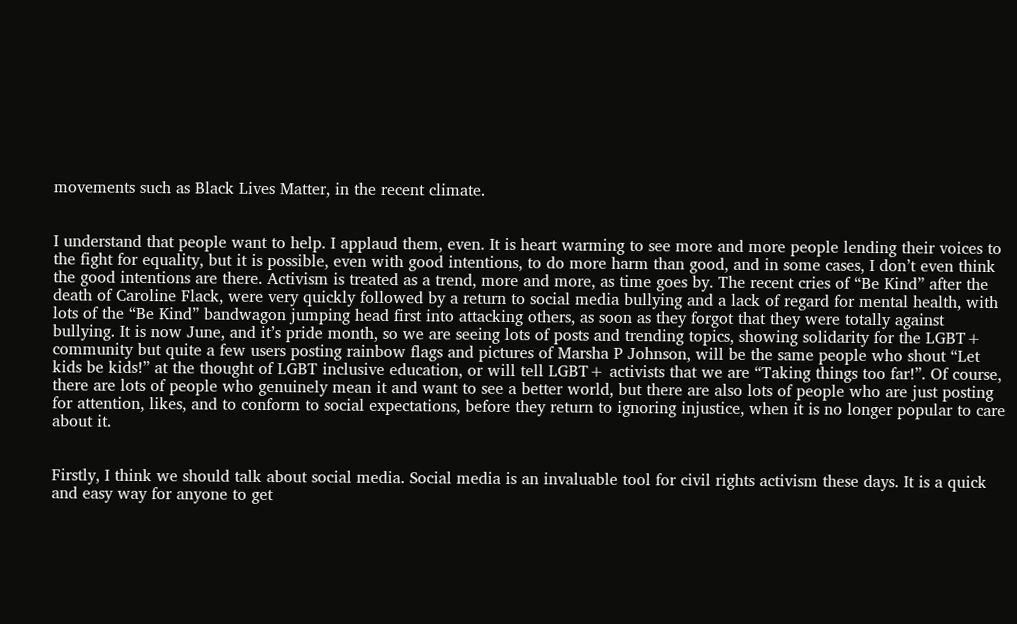movements such as Black Lives Matter, in the recent climate.


I understand that people want to help. I applaud them, even. It is heart warming to see more and more people lending their voices to the fight for equality, but it is possible, even with good intentions, to do more harm than good, and in some cases, I don’t even think the good intentions are there. Activism is treated as a trend, more and more, as time goes by. The recent cries of “Be Kind” after the death of Caroline Flack, were very quickly followed by a return to social media bullying and a lack of regard for mental health, with lots of the “Be Kind” bandwagon jumping head first into attacking others, as soon as they forgot that they were totally against bullying. It is now June, and it’s pride month, so we are seeing lots of posts and trending topics, showing solidarity for the LGBT+ community but quite a few users posting rainbow flags and pictures of Marsha P Johnson, will be the same people who shout “Let kids be kids!” at the thought of LGBT inclusive education, or will tell LGBT+ activists that we are “Taking things too far!”. Of course, there are lots of people who genuinely mean it and want to see a better world, but there are also lots of people who are just posting for attention, likes, and to conform to social expectations, before they return to ignoring injustice, when it is no longer popular to care about it.


Firstly, I think we should talk about social media. Social media is an invaluable tool for civil rights activism these days. It is a quick and easy way for anyone to get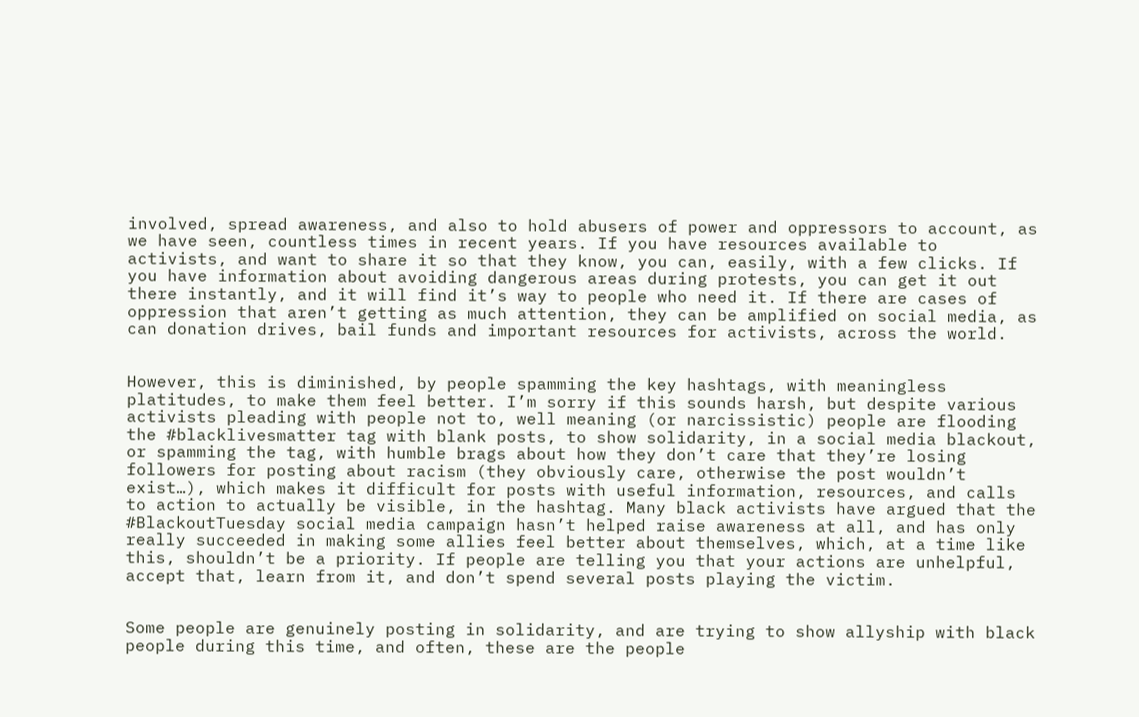involved, spread awareness, and also to hold abusers of power and oppressors to account, as we have seen, countless times in recent years. If you have resources available to activists, and want to share it so that they know, you can, easily, with a few clicks. If you have information about avoiding dangerous areas during protests, you can get it out there instantly, and it will find it’s way to people who need it. If there are cases of oppression that aren’t getting as much attention, they can be amplified on social media, as can donation drives, bail funds and important resources for activists, across the world.


However, this is diminished, by people spamming the key hashtags, with meaningless platitudes, to make them feel better. I’m sorry if this sounds harsh, but despite various activists pleading with people not to, well meaning (or narcissistic) people are flooding the #blacklivesmatter tag with blank posts, to show solidarity, in a social media blackout, or spamming the tag, with humble brags about how they don’t care that they’re losing followers for posting about racism (they obviously care, otherwise the post wouldn’t exist…), which makes it difficult for posts with useful information, resources, and calls to action to actually be visible, in the hashtag. Many black activists have argued that the #BlackoutTuesday social media campaign hasn’t helped raise awareness at all, and has only really succeeded in making some allies feel better about themselves, which, at a time like this, shouldn’t be a priority. If people are telling you that your actions are unhelpful, accept that, learn from it, and don’t spend several posts playing the victim.


Some people are genuinely posting in solidarity, and are trying to show allyship with black people during this time, and often, these are the people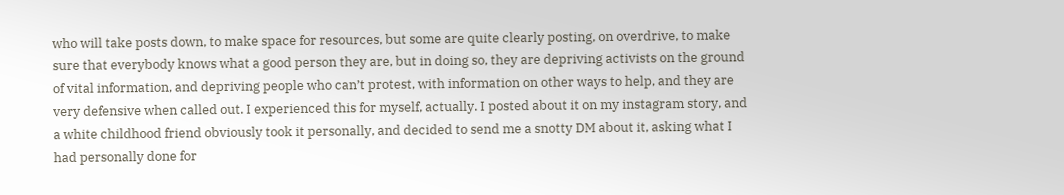who will take posts down, to make space for resources, but some are quite clearly posting, on overdrive, to make sure that everybody knows what a good person they are, but in doing so, they are depriving activists on the ground of vital information, and depriving people who can’t protest, with information on other ways to help, and they are very defensive when called out. I experienced this for myself, actually. I posted about it on my instagram story, and a white childhood friend obviously took it personally, and decided to send me a snotty DM about it, asking what I had personally done for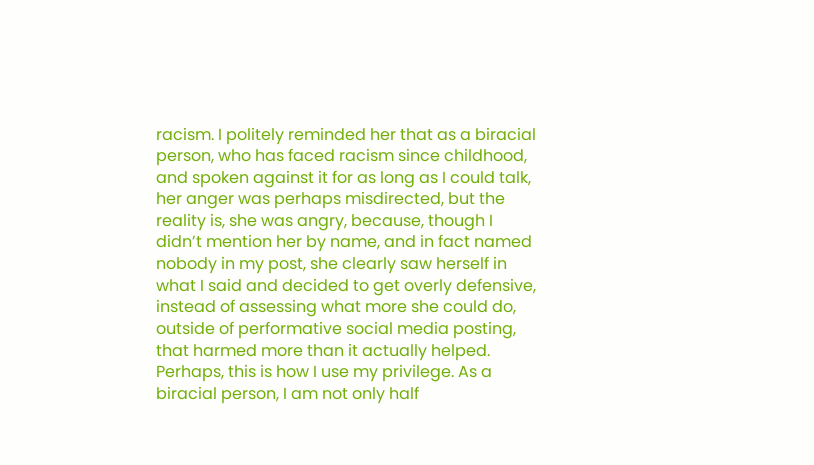racism. I politely reminded her that as a biracial person, who has faced racism since childhood, and spoken against it for as long as I could talk, her anger was perhaps misdirected, but the reality is, she was angry, because, though I didn’t mention her by name, and in fact named nobody in my post, she clearly saw herself in what I said and decided to get overly defensive, instead of assessing what more she could do, outside of performative social media posting, that harmed more than it actually helped. Perhaps, this is how I use my privilege. As a biracial person, I am not only half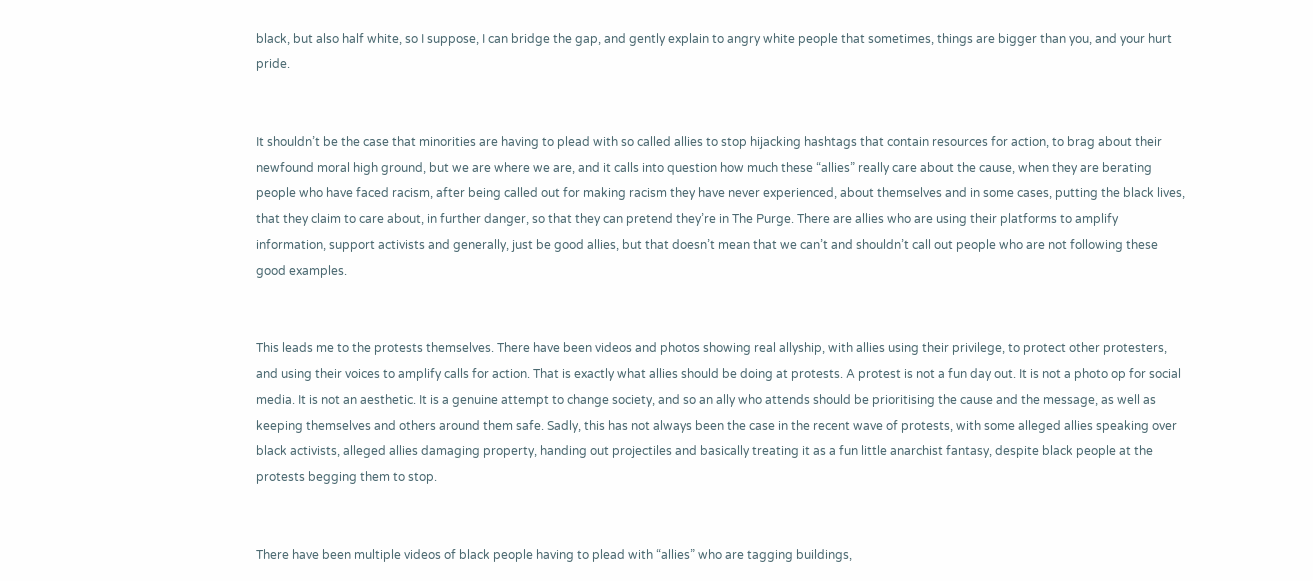black, but also half white, so I suppose, I can bridge the gap, and gently explain to angry white people that sometimes, things are bigger than you, and your hurt pride.


It shouldn’t be the case that minorities are having to plead with so called allies to stop hijacking hashtags that contain resources for action, to brag about their newfound moral high ground, but we are where we are, and it calls into question how much these “allies” really care about the cause, when they are berating people who have faced racism, after being called out for making racism they have never experienced, about themselves and in some cases, putting the black lives, that they claim to care about, in further danger, so that they can pretend they’re in The Purge. There are allies who are using their platforms to amplify information, support activists and generally, just be good allies, but that doesn’t mean that we can’t and shouldn’t call out people who are not following these good examples.


This leads me to the protests themselves. There have been videos and photos showing real allyship, with allies using their privilege, to protect other protesters, and using their voices to amplify calls for action. That is exactly what allies should be doing at protests. A protest is not a fun day out. It is not a photo op for social media. It is not an aesthetic. It is a genuine attempt to change society, and so an ally who attends should be prioritising the cause and the message, as well as keeping themselves and others around them safe. Sadly, this has not always been the case in the recent wave of protests, with some alleged allies speaking over black activists, alleged allies damaging property, handing out projectiles and basically treating it as a fun little anarchist fantasy, despite black people at the protests begging them to stop.


There have been multiple videos of black people having to plead with “allies” who are tagging buildings,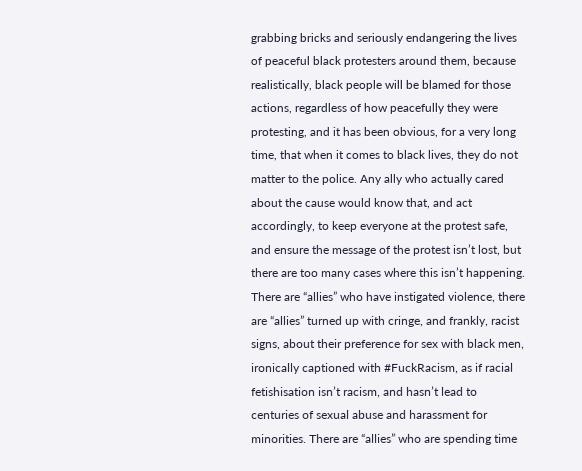grabbing bricks and seriously endangering the lives of peaceful black protesters around them, because realistically, black people will be blamed for those actions, regardless of how peacefully they were protesting, and it has been obvious, for a very long time, that when it comes to black lives, they do not matter to the police. Any ally who actually cared about the cause would know that, and act accordingly, to keep everyone at the protest safe, and ensure the message of the protest isn’t lost, but there are too many cases where this isn’t happening. There are “allies” who have instigated violence, there are “allies” turned up with cringe, and frankly, racist signs, about their preference for sex with black men, ironically captioned with #FuckRacism, as if racial fetishisation isn’t racism, and hasn’t lead to centuries of sexual abuse and harassment for minorities. There are “allies” who are spending time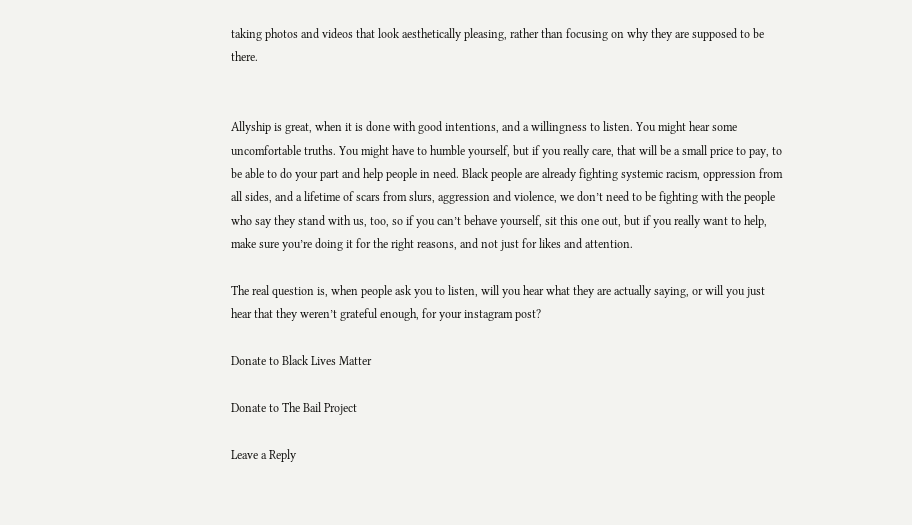taking photos and videos that look aesthetically pleasing, rather than focusing on why they are supposed to be there.


Allyship is great, when it is done with good intentions, and a willingness to listen. You might hear some uncomfortable truths. You might have to humble yourself, but if you really care, that will be a small price to pay, to be able to do your part and help people in need. Black people are already fighting systemic racism, oppression from all sides, and a lifetime of scars from slurs, aggression and violence, we don’t need to be fighting with the people who say they stand with us, too, so if you can’t behave yourself, sit this one out, but if you really want to help, make sure you’re doing it for the right reasons, and not just for likes and attention.

The real question is, when people ask you to listen, will you hear what they are actually saying, or will you just hear that they weren’t grateful enough, for your instagram post?

Donate to Black Lives Matter

Donate to The Bail Project

Leave a Reply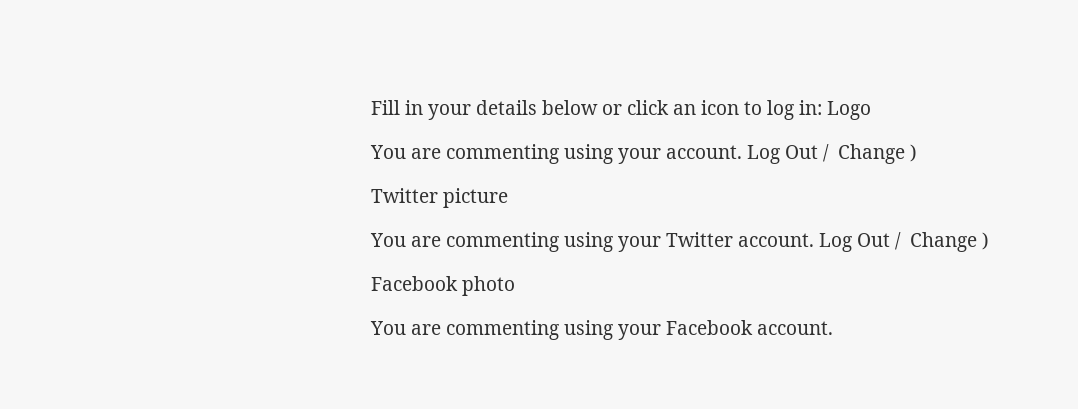Fill in your details below or click an icon to log in: Logo

You are commenting using your account. Log Out /  Change )

Twitter picture

You are commenting using your Twitter account. Log Out /  Change )

Facebook photo

You are commenting using your Facebook account.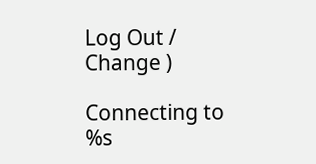Log Out /  Change )

Connecting to %s